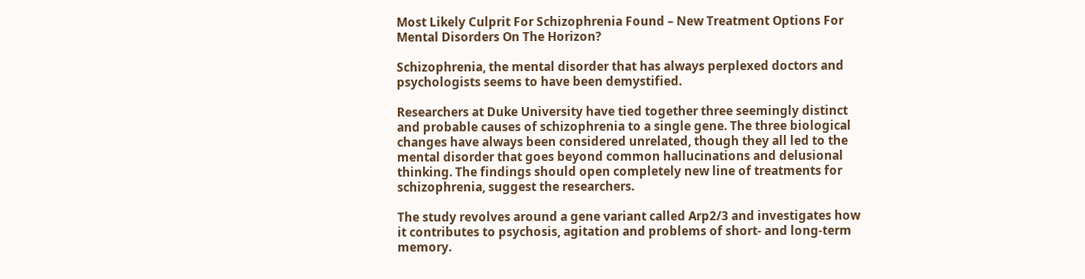Most Likely Culprit For Schizophrenia Found – New Treatment Options For Mental Disorders On The Horizon?

Schizophrenia, the mental disorder that has always perplexed doctors and psychologists seems to have been demystified.

Researchers at Duke University have tied together three seemingly distinct and probable causes of schizophrenia to a single gene. The three biological changes have always been considered unrelated, though they all led to the mental disorder that goes beyond common hallucinations and delusional thinking. The findings should open completely new line of treatments for schizophrenia, suggest the researchers.

The study revolves around a gene variant called Arp2/3 and investigates how it contributes to psychosis, agitation and problems of short- and long-term memory.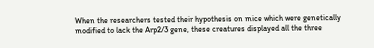When the researchers tested their hypothesis on mice which were genetically modified to lack the Arp2/3 gene, these creatures displayed all the three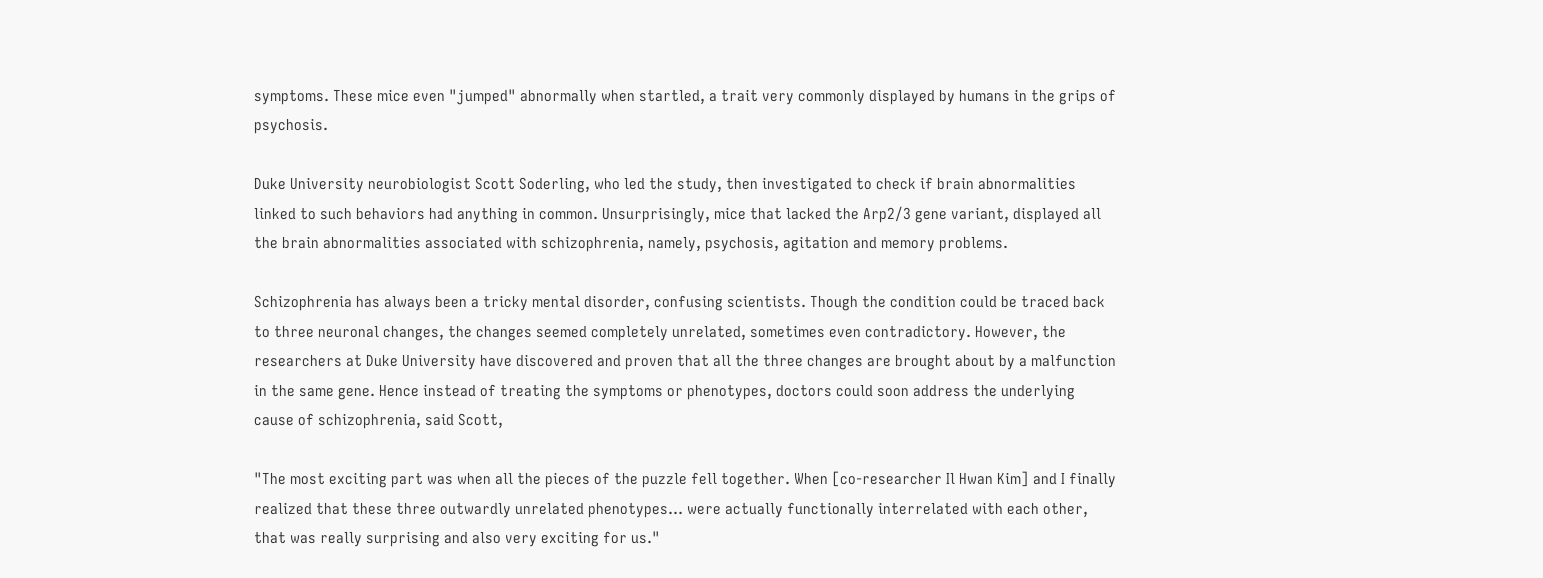symptoms. These mice even "jumped" abnormally when startled, a trait very commonly displayed by humans in the grips of psychosis.

Duke University neurobiologist Scott Soderling, who led the study, then investigated to check if brain abnormalities linked to such behaviors had anything in common. Unsurprisingly, mice that lacked the Arp2/3 gene variant, displayed all the brain abnormalities associated with schizophrenia, namely, psychosis, agitation and memory problems.

Schizophrenia has always been a tricky mental disorder, confusing scientists. Though the condition could be traced back to three neuronal changes, the changes seemed completely unrelated, sometimes even contradictory. However, the researchers at Duke University have discovered and proven that all the three changes are brought about by a malfunction in the same gene. Hence instead of treating the symptoms or phenotypes, doctors could soon address the underlying cause of schizophrenia, said Scott,

"The most exciting part was when all the pieces of the puzzle fell together. When [co-researcher Il Hwan Kim] and I finally realized that these three outwardly unrelated phenotypes... were actually functionally interrelated with each other, that was really surprising and also very exciting for us."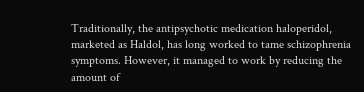Traditionally, the antipsychotic medication haloperidol, marketed as Haldol, has long worked to tame schizophrenia symptoms. However, it managed to work by reducing the amount of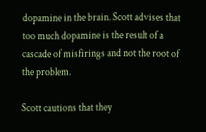dopamine in the brain. Scott advises that too much dopamine is the result of a cascade of misfirings and not the root of the problem.

Scott cautions that they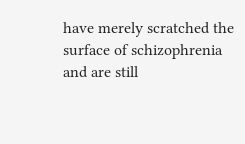have merely scratched the surface of schizophrenia and are still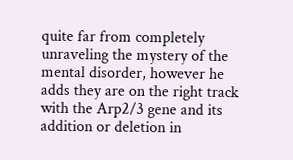quite far from completely unraveling the mystery of the mental disorder, however he adds they are on the right track with the Arp2/3 gene and its addition or deletion in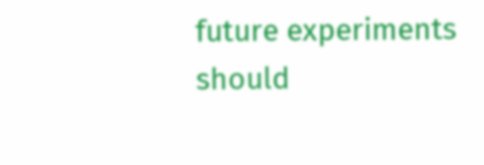future experiments should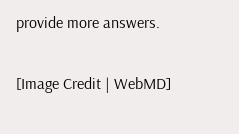provide more answers.

[Image Credit | WebMD]